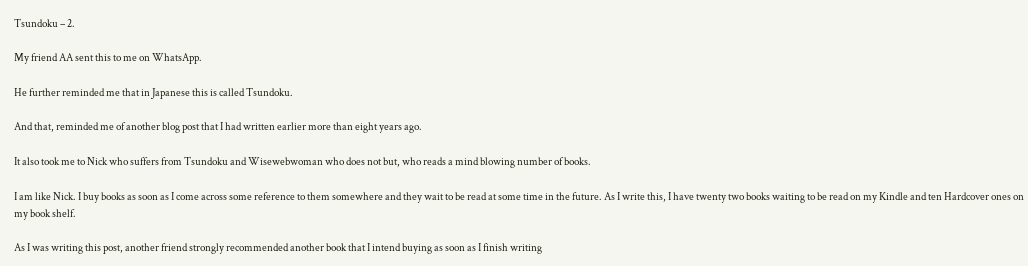Tsundoku – 2.

My friend AA sent this to me on WhatsApp.

He further reminded me that in Japanese this is called Tsundoku.

And that, reminded me of another blog post that I had written earlier more than eight years ago.

It also took me to Nick who suffers from Tsundoku and Wisewebwoman who does not but, who reads a mind blowing number of books.

I am like Nick. I buy books as soon as I come across some reference to them somewhere and they wait to be read at some time in the future. As I write this, I have twenty two books waiting to be read on my Kindle and ten Hardcover ones on my book shelf.

As I was writing this post, another friend strongly recommended another book that I intend buying as soon as I finish writing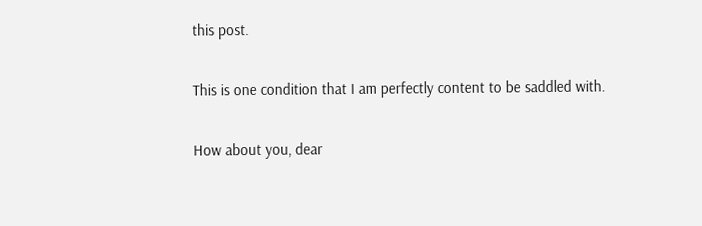this post.

This is one condition that I am perfectly content to be saddled with.

How about you, dear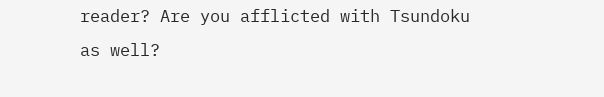reader? Are you afflicted with Tsundoku as well?